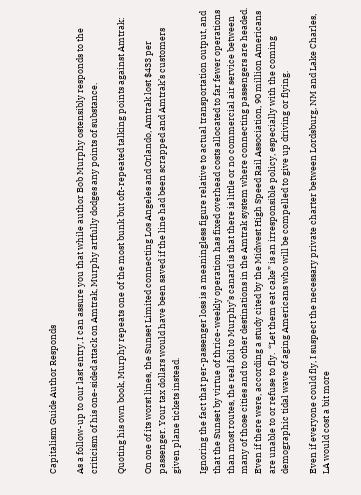Capitalism Guide Author Responds

As a follow-up to our last entry, I can assure you that while author Bob Murphy ostensibly responds to the criticism of his one-sided attack on Amtrak, Murphy artfully dodges any points of substance.

Quoting his own book, Murphy repeats one of the most bunk but oft-repeated talking points against Amtrak:

On one of its worst lines, the Sunset Limited connecting Los Angeles and Orlando, Amtrak lost $433 per passenger. Your tax dollars would have been saved if the line had been scrapped and Amtrak’s customers given plane tickets instead.

Ignoring the fact that per-passenger loss is a meaningless figure relative to actual transportation output, and that the Sunset by virtue of thrice-weekly operation has fixed overhead costs allocated to far fewer operations than most routes, the real foil to Murphy’s canard is that there is little or no commercial air service between many of those cities and to other destinations in the Amtrak system where connecting passengers are headed.  Even if there were, according a study cited by the Midwest High Speed Rail Association, 90 million Americans are unable to or refuse to fly.  “Let them eat cake” is an irresponsible policy, especially with the coming demographic tidal wave of aging Americans who will be compelled to give up driving or flying.

Even if everyone could fly, I suspect the necessary private charter between Lordsburg, NM and Lake Charles, LA would cost a bit more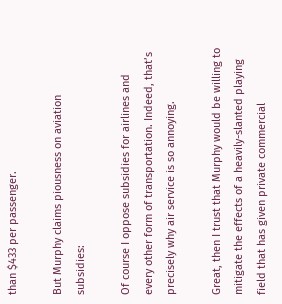than $433 per passenger.

But Murphy claims piousness on aviation subsidies:

Of course I oppose subsidies for airlines and every other form of transportation. Indeed, that’s precisely why air service is so annoying.

Great, then I trust that Murphy would be willing to mitigate the effects of a heavily-slanted playing field that has given private commercial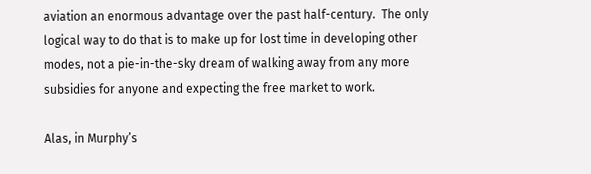aviation an enormous advantage over the past half-century.  The only logical way to do that is to make up for lost time in developing other modes, not a pie-in-the-sky dream of walking away from any more subsidies for anyone and expecting the free market to work.

Alas, in Murphy’s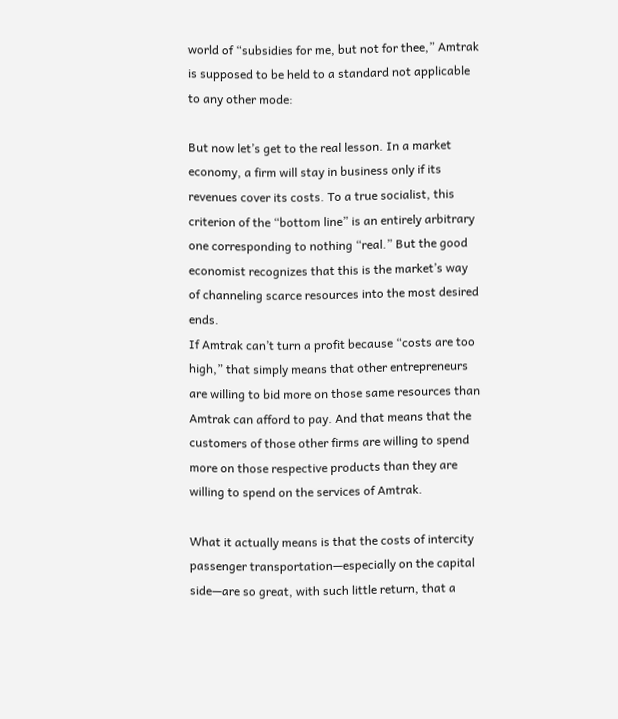world of “subsidies for me, but not for thee,” Amtrak is supposed to be held to a standard not applicable to any other mode:

But now let’s get to the real lesson. In a market economy, a firm will stay in business only if its revenues cover its costs. To a true socialist, this criterion of the “bottom line” is an entirely arbitrary one corresponding to nothing “real.” But the good economist recognizes that this is the market’s way of channeling scarce resources into the most desired ends.
If Amtrak can’t turn a profit because “costs are too high,” that simply means that other entrepreneurs are willing to bid more on those same resources than Amtrak can afford to pay. And that means that the customers of those other firms are willing to spend more on those respective products than they are willing to spend on the services of Amtrak.

What it actually means is that the costs of intercity passenger transportation—especially on the capital side—are so great, with such little return, that a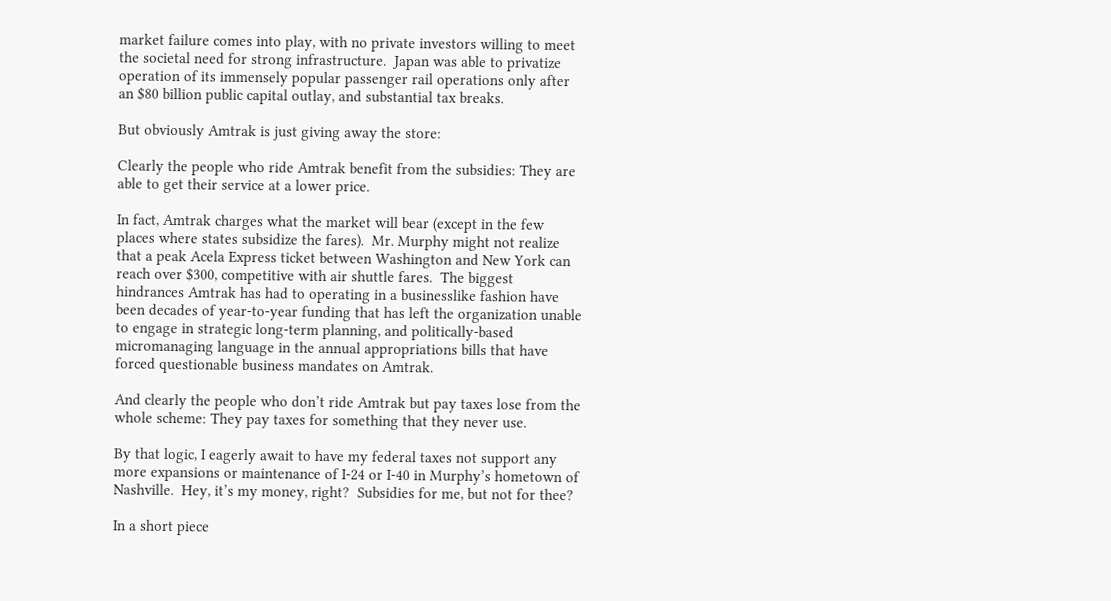market failure comes into play, with no private investors willing to meet the societal need for strong infrastructure.  Japan was able to privatize operation of its immensely popular passenger rail operations only after an $80 billion public capital outlay, and substantial tax breaks.

But obviously Amtrak is just giving away the store:

Clearly the people who ride Amtrak benefit from the subsidies: They are able to get their service at a lower price.

In fact, Amtrak charges what the market will bear (except in the few places where states subsidize the fares).  Mr. Murphy might not realize that a peak Acela Express ticket between Washington and New York can reach over $300, competitive with air shuttle fares.  The biggest hindrances Amtrak has had to operating in a businesslike fashion have been decades of year-to-year funding that has left the organization unable to engage in strategic long-term planning, and politically-based micromanaging language in the annual appropriations bills that have forced questionable business mandates on Amtrak.

And clearly the people who don’t ride Amtrak but pay taxes lose from the whole scheme: They pay taxes for something that they never use.

By that logic, I eagerly await to have my federal taxes not support any more expansions or maintenance of I-24 or I-40 in Murphy’s hometown of Nashville.  Hey, it’s my money, right?  Subsidies for me, but not for thee?

In a short piece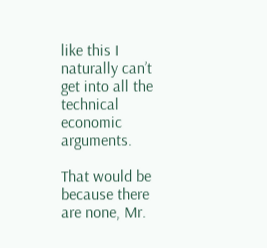like this I naturally can’t get into all the technical economic arguments.

That would be because there are none, Mr.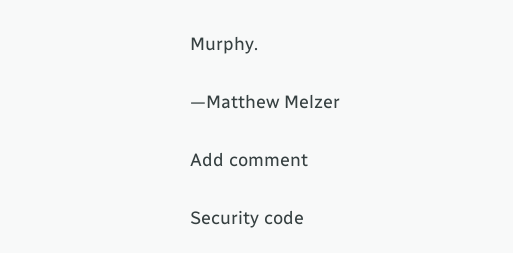Murphy.

—Matthew Melzer

Add comment

Security code